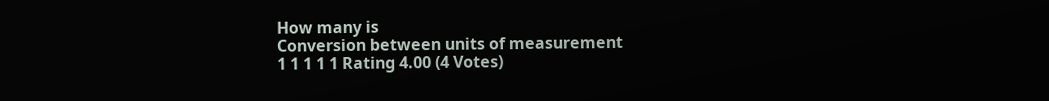How many is
Conversion between units of measurement
1 1 1 1 1 Rating 4.00 (4 Votes)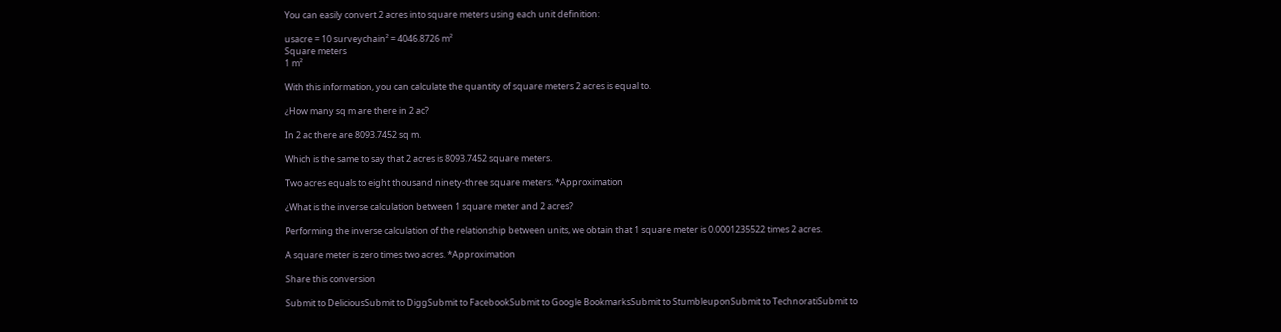You can easily convert 2 acres into square meters using each unit definition:

usacre = 10 surveychain² = 4046.8726 m²
Square meters
1 m²

With this information, you can calculate the quantity of square meters 2 acres is equal to.

¿How many sq m are there in 2 ac?

In 2 ac there are 8093.7452 sq m.

Which is the same to say that 2 acres is 8093.7452 square meters.

Two acres equals to eight thousand ninety-three square meters. *Approximation

¿What is the inverse calculation between 1 square meter and 2 acres?

Performing the inverse calculation of the relationship between units, we obtain that 1 square meter is 0.0001235522 times 2 acres.

A square meter is zero times two acres. *Approximation

Share this conversion

Submit to DeliciousSubmit to DiggSubmit to FacebookSubmit to Google BookmarksSubmit to StumbleuponSubmit to TechnoratiSubmit to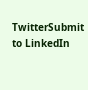TwitterSubmit to LinkedIn